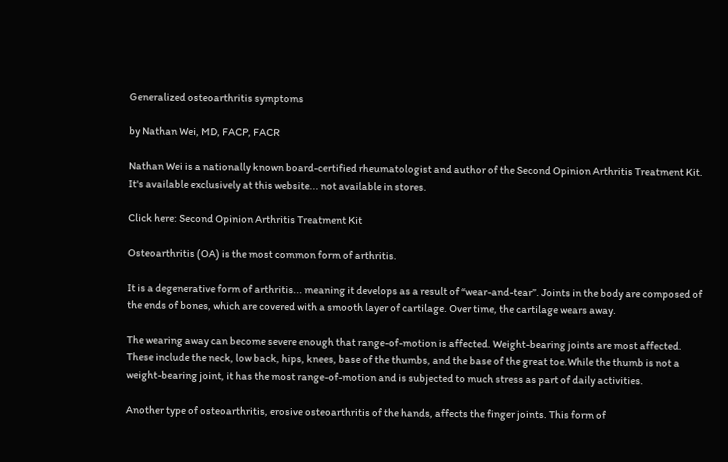Generalized osteoarthritis symptoms

by Nathan Wei, MD, FACP, FACR

Nathan Wei is a nationally known board-certified rheumatologist and author of the Second Opinion Arthritis Treatment Kit. It's available exclusively at this website... not available in stores.

Click here: Second Opinion Arthritis Treatment Kit

Osteoarthritis (OA) is the most common form of arthritis.

It is a degenerative form of arthritis... meaning it develops as a result of “wear-and-tear”. Joints in the body are composed of the ends of bones, which are covered with a smooth layer of cartilage. Over time, the cartilage wears away.

The wearing away can become severe enough that range-of-motion is affected. Weight-bearing joints are most affected. These include the neck, low back, hips, knees, base of the thumbs, and the base of the great toe.While the thumb is not a weight-bearing joint, it has the most range-of-motion and is subjected to much stress as part of daily activities.

Another type of osteoarthritis, erosive osteoarthritis of the hands, affects the finger joints. This form of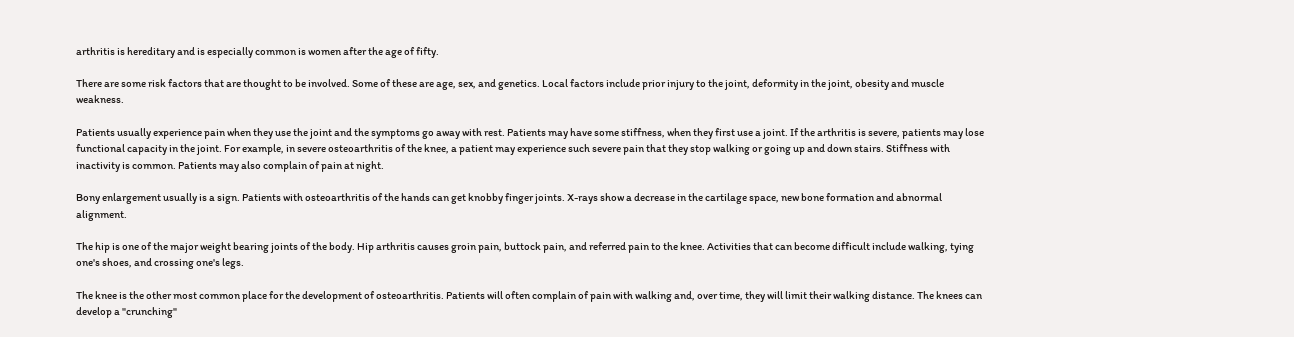arthritis is hereditary and is especially common is women after the age of fifty.

There are some risk factors that are thought to be involved. Some of these are age, sex, and genetics. Local factors include prior injury to the joint, deformity in the joint, obesity and muscle weakness.

Patients usually experience pain when they use the joint and the symptoms go away with rest. Patients may have some stiffness, when they first use a joint. If the arthritis is severe, patients may lose functional capacity in the joint. For example, in severe osteoarthritis of the knee, a patient may experience such severe pain that they stop walking or going up and down stairs. Stiffness with inactivity is common. Patients may also complain of pain at night.

Bony enlargement usually is a sign. Patients with osteoarthritis of the hands can get knobby finger joints. X-rays show a decrease in the cartilage space, new bone formation and abnormal alignment.

The hip is one of the major weight bearing joints of the body. Hip arthritis causes groin pain, buttock pain, and referred pain to the knee. Activities that can become difficult include walking, tying one's shoes, and crossing one's legs.

The knee is the other most common place for the development of osteoarthritis. Patients will often complain of pain with walking and, over time, they will limit their walking distance. The knees can develop a "crunching"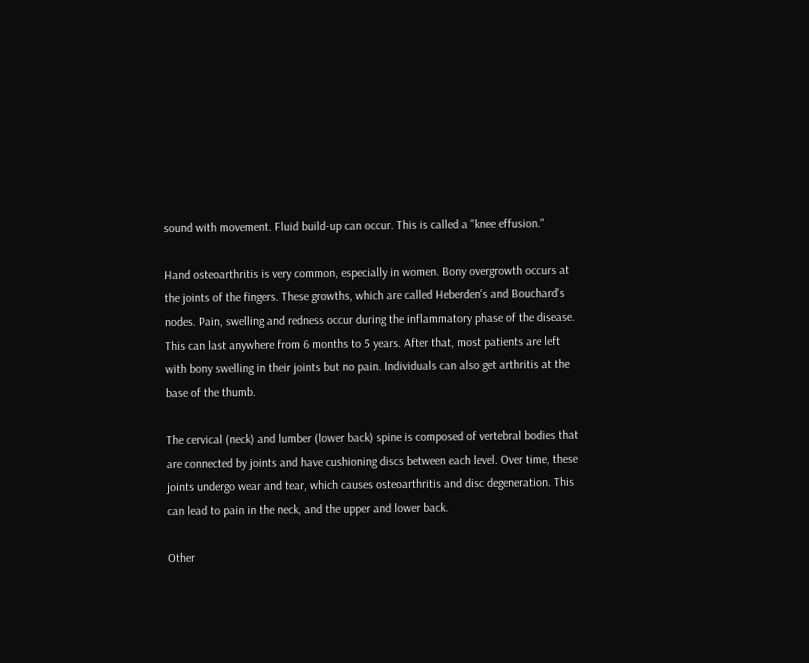sound with movement. Fluid build-up can occur. This is called a "knee effusion."

Hand osteoarthritis is very common, especially in women. Bony overgrowth occurs at the joints of the fingers. These growths, which are called Heberden's and Bouchard's nodes. Pain, swelling and redness occur during the inflammatory phase of the disease. This can last anywhere from 6 months to 5 years. After that, most patients are left with bony swelling in their joints but no pain. Individuals can also get arthritis at the base of the thumb.

The cervical (neck) and lumber (lower back) spine is composed of vertebral bodies that are connected by joints and have cushioning discs between each level. Over time, these joints undergo wear and tear, which causes osteoarthritis and disc degeneration. This can lead to pain in the neck, and the upper and lower back.

Other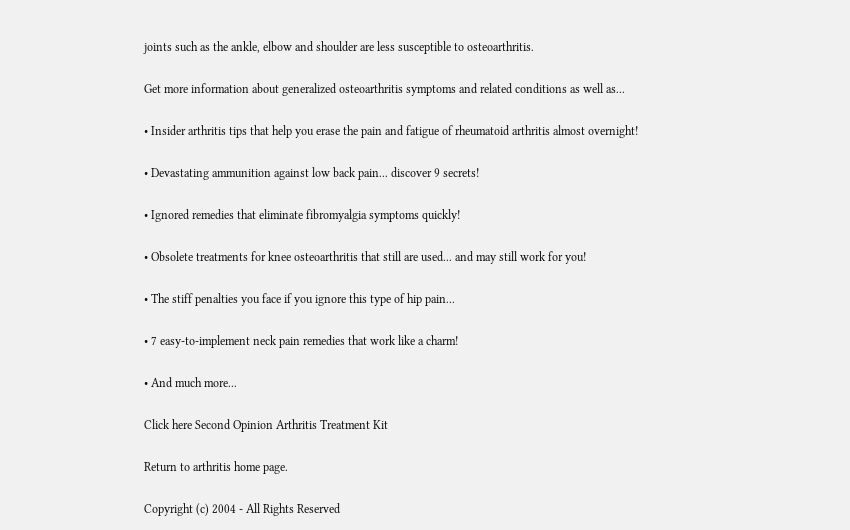joints such as the ankle, elbow and shoulder are less susceptible to osteoarthritis.

Get more information about generalized osteoarthritis symptoms and related conditions as well as...

• Insider arthritis tips that help you erase the pain and fatigue of rheumatoid arthritis almost overnight!

• Devastating ammunition against low back pain... discover 9 secrets!

• Ignored remedies that eliminate fibromyalgia symptoms quickly!

• Obsolete treatments for knee osteoarthritis that still are used... and may still work for you!

• The stiff penalties you face if you ignore this type of hip pain...

• 7 easy-to-implement neck pain remedies that work like a charm!

• And much more...

Click here Second Opinion Arthritis Treatment Kit

Return to arthritis home page.

Copyright (c) 2004 - All Rights Reserved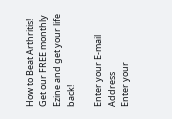How to Beat Arthritis! Get our FREE monthly Ezine and get your life back!

Enter your E-mail Address
Enter your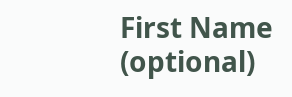First Name (optional)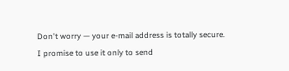Don't worry — your e-mail address is totally secure.
I promise to use it only to send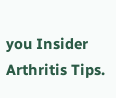you Insider Arthritis Tips.